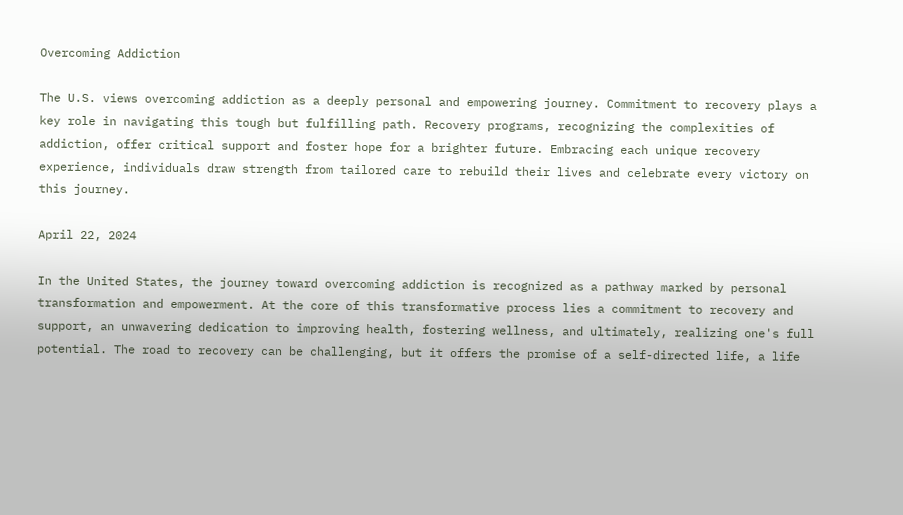Overcoming Addiction

The U.S. views overcoming addiction as a deeply personal and empowering journey. Commitment to recovery plays a key role in navigating this tough but fulfilling path. Recovery programs, recognizing the complexities of addiction, offer critical support and foster hope for a brighter future. Embracing each unique recovery experience, individuals draw strength from tailored care to rebuild their lives and celebrate every victory on this journey.

April 22, 2024

In the United States, the journey toward overcoming addiction is recognized as a pathway marked by personal transformation and empowerment. At the core of this transformative process lies a commitment to recovery and support, an unwavering dedication to improving health, fostering wellness, and ultimately, realizing one's full potential. The road to recovery can be challenging, but it offers the promise of a self-directed life, a life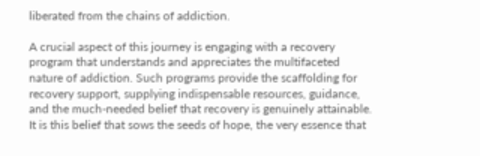liberated from the chains of addiction.

A crucial aspect of this journey is engaging with a recovery program that understands and appreciates the multifaceted nature of addiction. Such programs provide the scaffolding for recovery support, supplying indispensable resources, guidance, and the much-needed belief that recovery is genuinely attainable. It is this belief that sows the seeds of hope, the very essence that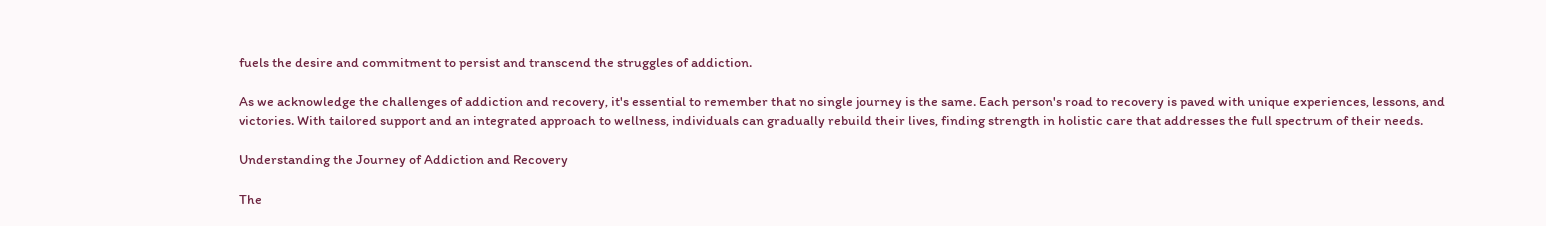fuels the desire and commitment to persist and transcend the struggles of addiction.

As we acknowledge the challenges of addiction and recovery, it's essential to remember that no single journey is the same. Each person's road to recovery is paved with unique experiences, lessons, and victories. With tailored support and an integrated approach to wellness, individuals can gradually rebuild their lives, finding strength in holistic care that addresses the full spectrum of their needs.

Understanding the Journey of Addiction and Recovery

The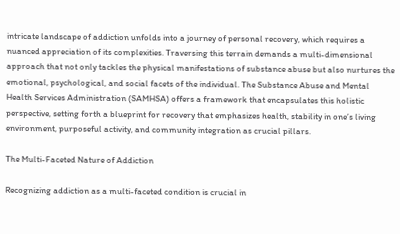intricate landscape of addiction unfolds into a journey of personal recovery, which requires a nuanced appreciation of its complexities. Traversing this terrain demands a multi-dimensional approach that not only tackles the physical manifestations of substance abuse but also nurtures the emotional, psychological, and social facets of the individual. The Substance Abuse and Mental Health Services Administration (SAMHSA) offers a framework that encapsulates this holistic perspective, setting forth a blueprint for recovery that emphasizes health, stability in one’s living environment, purposeful activity, and community integration as crucial pillars.

The Multi-Faceted Nature of Addiction

Recognizing addiction as a multi-faceted condition is crucial in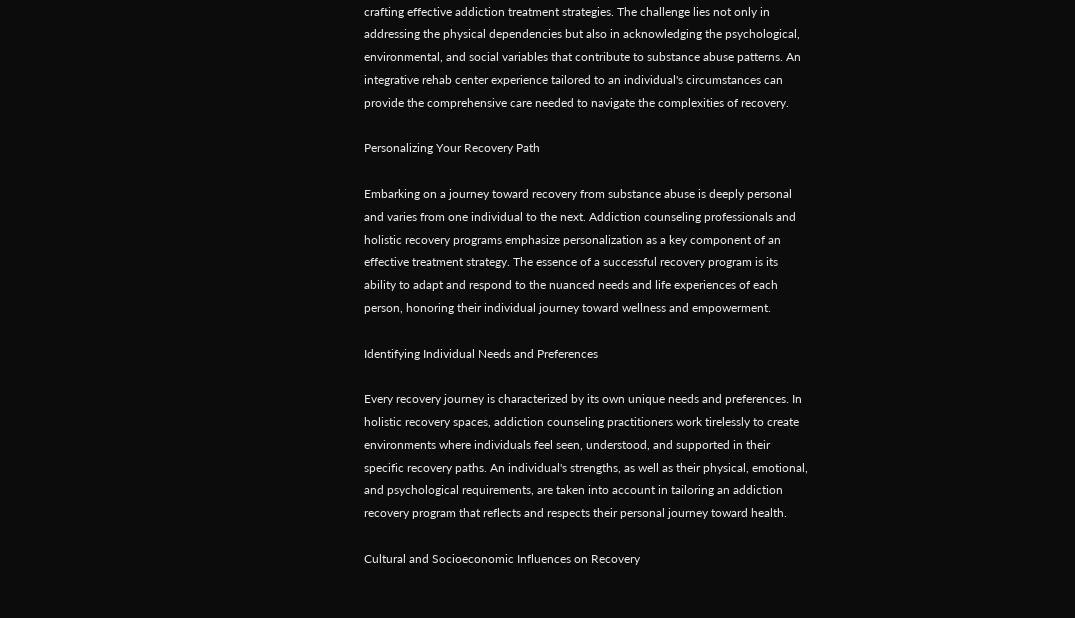crafting effective addiction treatment strategies. The challenge lies not only in addressing the physical dependencies but also in acknowledging the psychological, environmental, and social variables that contribute to substance abuse patterns. An integrative rehab center experience tailored to an individual's circumstances can provide the comprehensive care needed to navigate the complexities of recovery.

Personalizing Your Recovery Path

Embarking on a journey toward recovery from substance abuse is deeply personal and varies from one individual to the next. Addiction counseling professionals and holistic recovery programs emphasize personalization as a key component of an effective treatment strategy. The essence of a successful recovery program is its ability to adapt and respond to the nuanced needs and life experiences of each person, honoring their individual journey toward wellness and empowerment.

Identifying Individual Needs and Preferences

Every recovery journey is characterized by its own unique needs and preferences. In holistic recovery spaces, addiction counseling practitioners work tirelessly to create environments where individuals feel seen, understood, and supported in their specific recovery paths. An individual's strengths, as well as their physical, emotional, and psychological requirements, are taken into account in tailoring an addiction recovery program that reflects and respects their personal journey toward health.

Cultural and Socioeconomic Influences on Recovery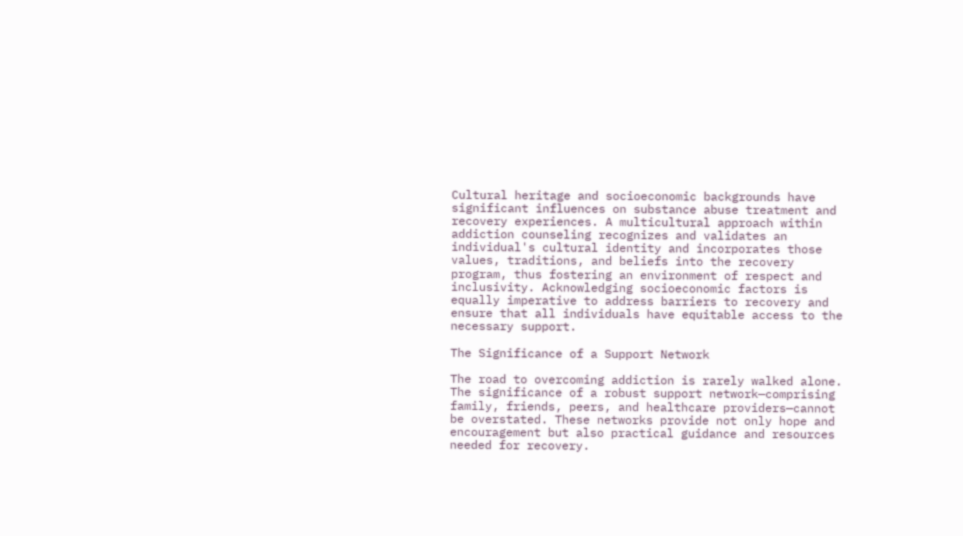Cultural heritage and socioeconomic backgrounds have significant influences on substance abuse treatment and recovery experiences. A multicultural approach within addiction counseling recognizes and validates an individual's cultural identity and incorporates those values, traditions, and beliefs into the recovery program, thus fostering an environment of respect and inclusivity. Acknowledging socioeconomic factors is equally imperative to address barriers to recovery and ensure that all individuals have equitable access to the necessary support.

The Significance of a Support Network

The road to overcoming addiction is rarely walked alone. The significance of a robust support network—comprising family, friends, peers, and healthcare providers—cannot be overstated. These networks provide not only hope and encouragement but also practical guidance and resources needed for recovery.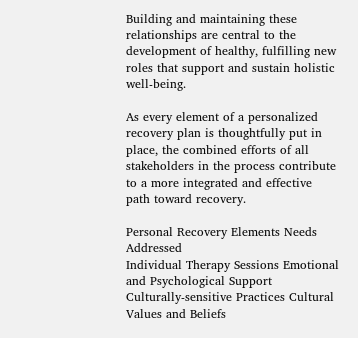Building and maintaining these relationships are central to the development of healthy, fulfilling new roles that support and sustain holistic well-being.

As every element of a personalized recovery plan is thoughtfully put in place, the combined efforts of all stakeholders in the process contribute to a more integrated and effective path toward recovery.

Personal Recovery Elements Needs Addressed
Individual Therapy Sessions Emotional and Psychological Support
Culturally-sensitive Practices Cultural Values and Beliefs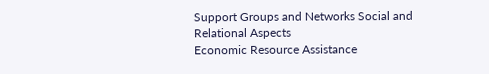Support Groups and Networks Social and Relational Aspects
Economic Resource Assistance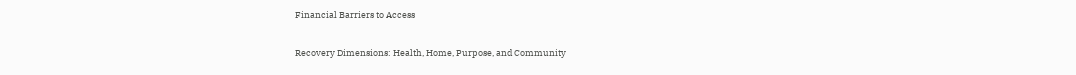Financial Barriers to Access

Recovery Dimensions: Health, Home, Purpose, and Community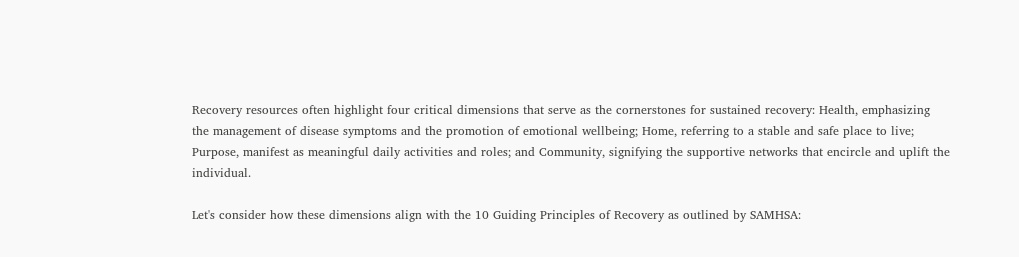Recovery resources often highlight four critical dimensions that serve as the cornerstones for sustained recovery: Health, emphasizing the management of disease symptoms and the promotion of emotional wellbeing; Home, referring to a stable and safe place to live; Purpose, manifest as meaningful daily activities and roles; and Community, signifying the supportive networks that encircle and uplift the individual.

Let's consider how these dimensions align with the 10 Guiding Principles of Recovery as outlined by SAMHSA: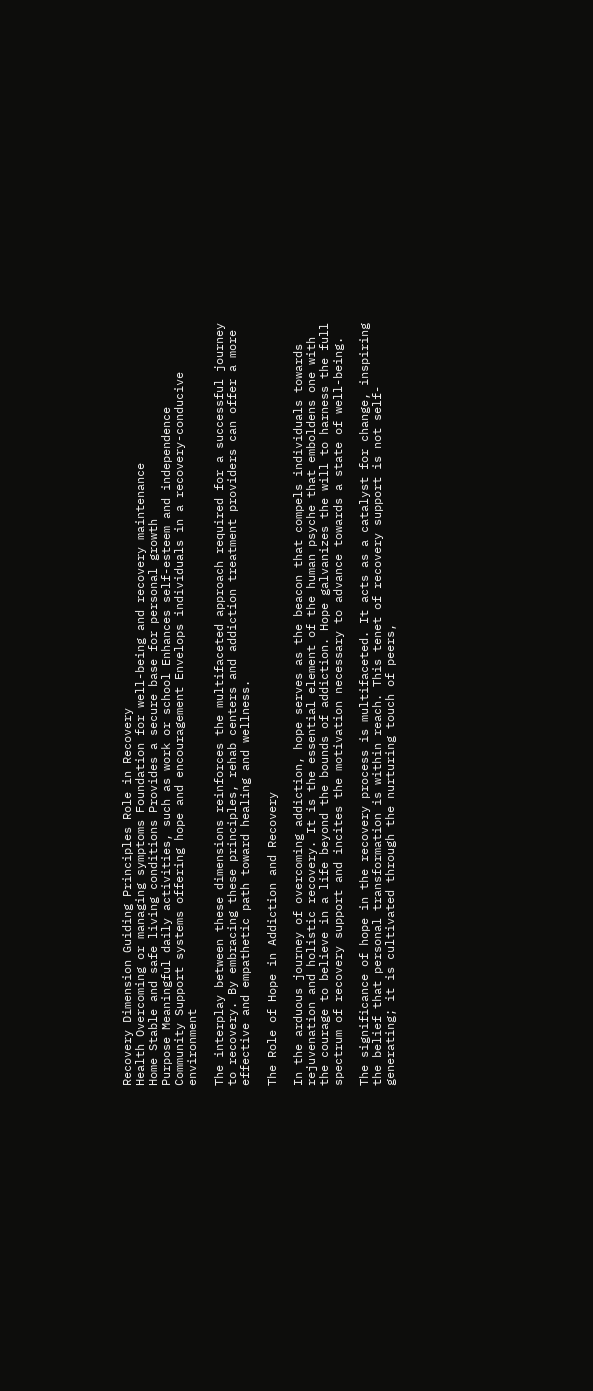Recovery Dimension Guiding Principles Role in Recovery
Health Overcoming or managing symptoms Foundation for well-being and recovery maintenance
Home Stable and safe living conditions Provides a secure base for personal growth
Purpose Meaningful daily activities, such as work or school Enhances self-esteem and independence
Community Support systems offering hope and encouragement Envelops individuals in a recovery-conducive environment

The interplay between these dimensions reinforces the multifaceted approach required for a successful journey to recovery. By embracing these principles, rehab centers and addiction treatment providers can offer a more effective and empathetic path toward healing and wellness.

The Role of Hope in Addiction and Recovery

In the arduous journey of overcoming addiction, hope serves as the beacon that compels individuals towards rejuvenation and holistic recovery. It is the essential element of the human psyche that emboldens one with the courage to believe in a life beyond the bounds of addiction. Hope galvanizes the will to harness the full spectrum of recovery support and incites the motivation necessary to advance towards a state of well-being.

The significance of hope in the recovery process is multifaceted. It acts as a catalyst for change, inspiring the belief that personal transformation is within reach. This tenet of recovery support is not self-generating; it is cultivated through the nurturing touch of peers,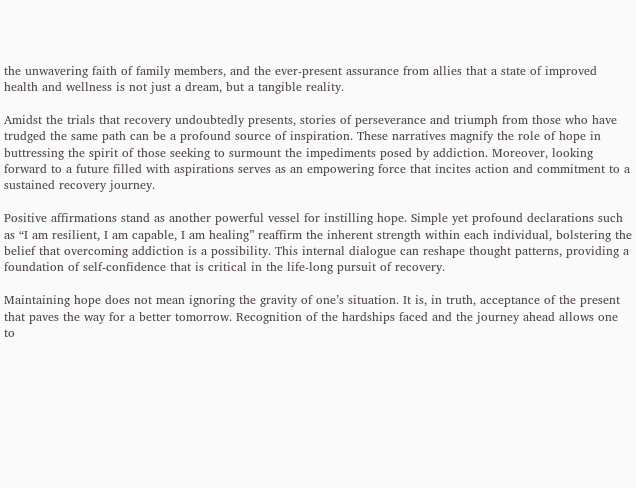the unwavering faith of family members, and the ever-present assurance from allies that a state of improved health and wellness is not just a dream, but a tangible reality.

Amidst the trials that recovery undoubtedly presents, stories of perseverance and triumph from those who have trudged the same path can be a profound source of inspiration. These narratives magnify the role of hope in buttressing the spirit of those seeking to surmount the impediments posed by addiction. Moreover, looking forward to a future filled with aspirations serves as an empowering force that incites action and commitment to a sustained recovery journey.

Positive affirmations stand as another powerful vessel for instilling hope. Simple yet profound declarations such as “I am resilient, I am capable, I am healing” reaffirm the inherent strength within each individual, bolstering the belief that overcoming addiction is a possibility. This internal dialogue can reshape thought patterns, providing a foundation of self-confidence that is critical in the life-long pursuit of recovery.

Maintaining hope does not mean ignoring the gravity of one’s situation. It is, in truth, acceptance of the present that paves the way for a better tomorrow. Recognition of the hardships faced and the journey ahead allows one to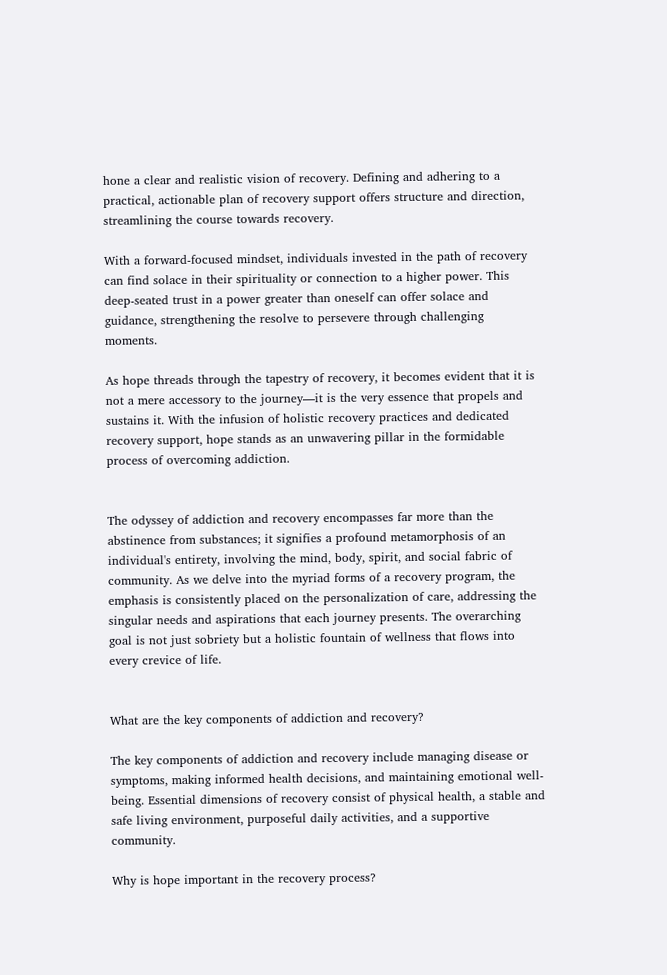hone a clear and realistic vision of recovery. Defining and adhering to a practical, actionable plan of recovery support offers structure and direction, streamlining the course towards recovery.

With a forward-focused mindset, individuals invested in the path of recovery can find solace in their spirituality or connection to a higher power. This deep-seated trust in a power greater than oneself can offer solace and guidance, strengthening the resolve to persevere through challenging moments.

As hope threads through the tapestry of recovery, it becomes evident that it is not a mere accessory to the journey—it is the very essence that propels and sustains it. With the infusion of holistic recovery practices and dedicated recovery support, hope stands as an unwavering pillar in the formidable process of overcoming addiction.


The odyssey of addiction and recovery encompasses far more than the abstinence from substances; it signifies a profound metamorphosis of an individual's entirety, involving the mind, body, spirit, and social fabric of community. As we delve into the myriad forms of a recovery program, the emphasis is consistently placed on the personalization of care, addressing the singular needs and aspirations that each journey presents. The overarching goal is not just sobriety but a holistic fountain of wellness that flows into every crevice of life.


What are the key components of addiction and recovery?

The key components of addiction and recovery include managing disease or symptoms, making informed health decisions, and maintaining emotional well-being. Essential dimensions of recovery consist of physical health, a stable and safe living environment, purposeful daily activities, and a supportive community.

Why is hope important in the recovery process?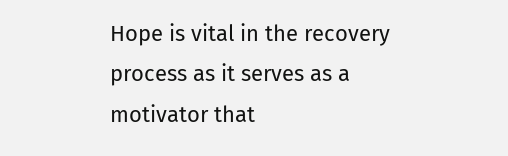Hope is vital in the recovery process as it serves as a motivator that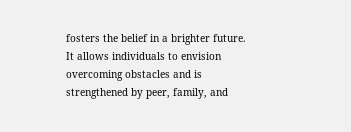fosters the belief in a brighter future. It allows individuals to envision overcoming obstacles and is strengthened by peer, family, and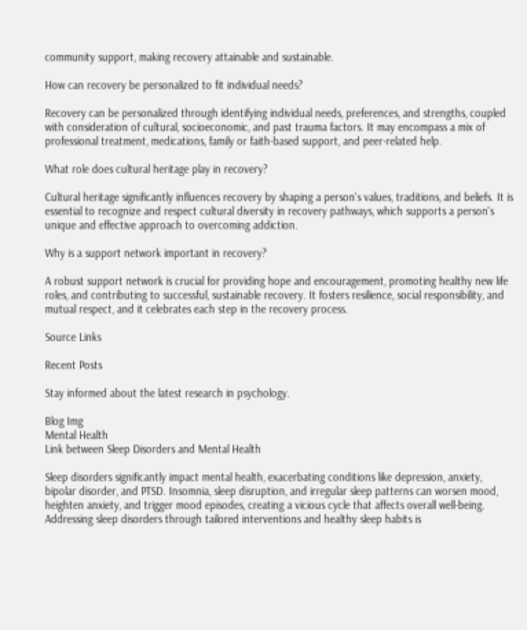community support, making recovery attainable and sustainable.

How can recovery be personalized to fit individual needs?

Recovery can be personalized through identifying individual needs, preferences, and strengths, coupled with consideration of cultural, socioeconomic, and past trauma factors. It may encompass a mix of professional treatment, medications, family or faith-based support, and peer-related help.

What role does cultural heritage play in recovery?

Cultural heritage significantly influences recovery by shaping a person's values, traditions, and beliefs. It is essential to recognize and respect cultural diversity in recovery pathways, which supports a person's unique and effective approach to overcoming addiction.

Why is a support network important in recovery?

A robust support network is crucial for providing hope and encouragement, promoting healthy new life roles, and contributing to successful, sustainable recovery. It fosters resilience, social responsibility, and mutual respect, and it celebrates each step in the recovery process.

Source Links

Recent Posts

Stay informed about the latest research in psychology.

Blog Img
Mental Health
Link between Sleep Disorders and Mental Health

Sleep disorders significantly impact mental health, exacerbating conditions like depression, anxiety, bipolar disorder, and PTSD. Insomnia, sleep disruption, and irregular sleep patterns can worsen mood, heighten anxiety, and trigger mood episodes, creating a vicious cycle that affects overall well-being. Addressing sleep disorders through tailored interventions and healthy sleep habits is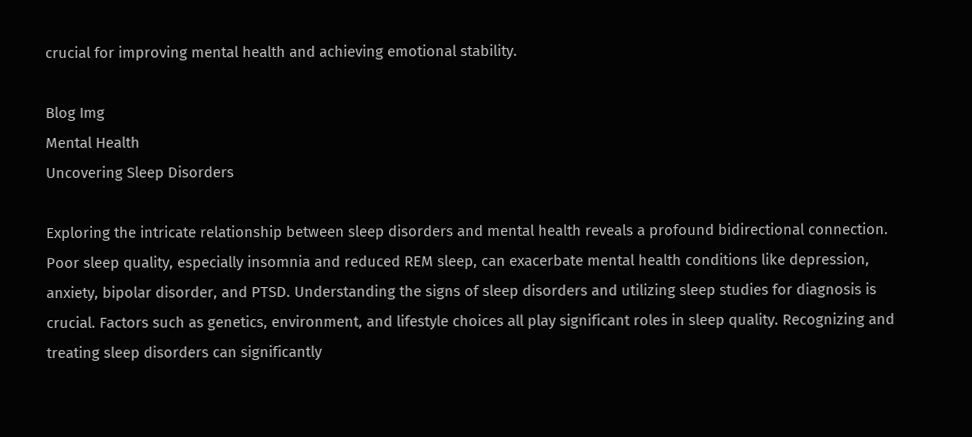crucial for improving mental health and achieving emotional stability.

Blog Img
Mental Health
Uncovering Sleep Disorders

Exploring the intricate relationship between sleep disorders and mental health reveals a profound bidirectional connection. Poor sleep quality, especially insomnia and reduced REM sleep, can exacerbate mental health conditions like depression, anxiety, bipolar disorder, and PTSD. Understanding the signs of sleep disorders and utilizing sleep studies for diagnosis is crucial. Factors such as genetics, environment, and lifestyle choices all play significant roles in sleep quality. Recognizing and treating sleep disorders can significantly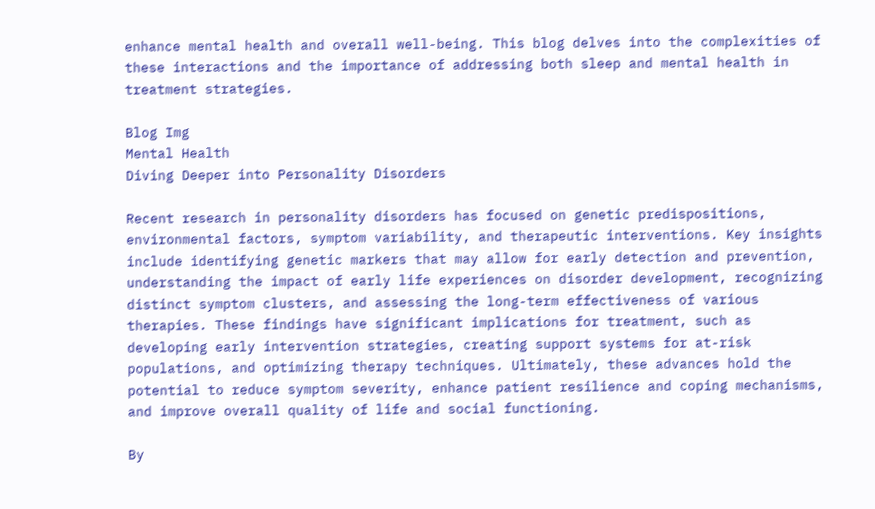enhance mental health and overall well-being. This blog delves into the complexities of these interactions and the importance of addressing both sleep and mental health in treatment strategies.

Blog Img
Mental Health
Diving Deeper into Personality Disorders

Recent research in personality disorders has focused on genetic predispositions, environmental factors, symptom variability, and therapeutic interventions. Key insights include identifying genetic markers that may allow for early detection and prevention, understanding the impact of early life experiences on disorder development, recognizing distinct symptom clusters, and assessing the long-term effectiveness of various therapies. These findings have significant implications for treatment, such as developing early intervention strategies, creating support systems for at-risk populations, and optimizing therapy techniques. Ultimately, these advances hold the potential to reduce symptom severity, enhance patient resilience and coping mechanisms, and improve overall quality of life and social functioning.

By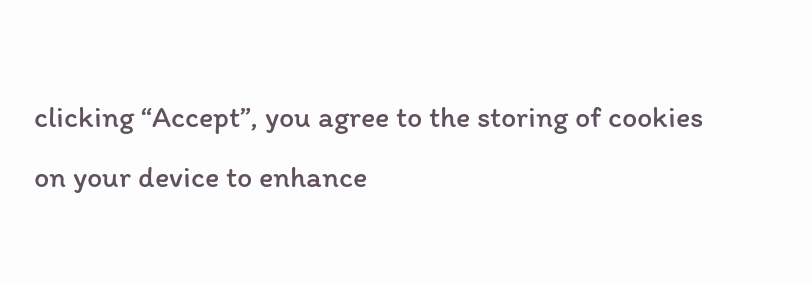clicking “Accept”, you agree to the storing of cookies on your device to enhance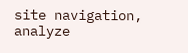site navigation, analyze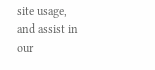site usage, and assist in our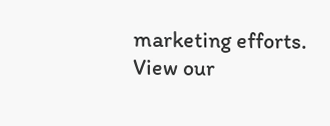marketing efforts. View our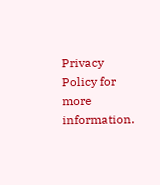Privacy Policy for more information.